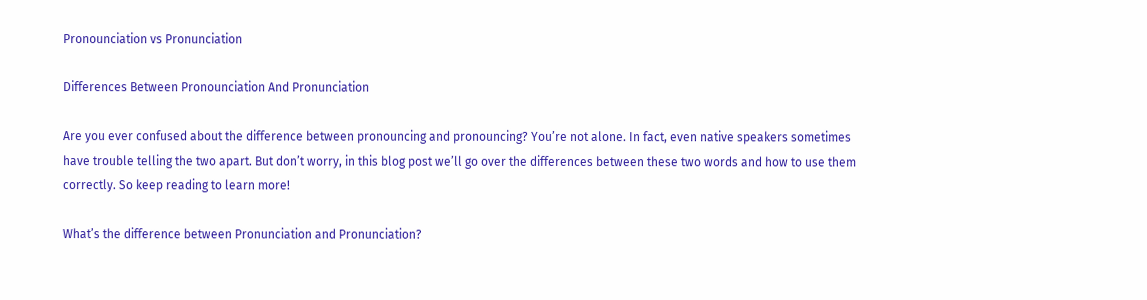Pronounciation vs Pronunciation

Differences Between Pronounciation And Pronunciation

Are you ever confused about the difference between pronouncing and pronouncing? You’re not alone. In fact, even native speakers sometimes have trouble telling the two apart. But don’t worry, in this blog post we’ll go over the differences between these two words and how to use them correctly. So keep reading to learn more!

What’s the difference between Pronunciation and Pronunciation?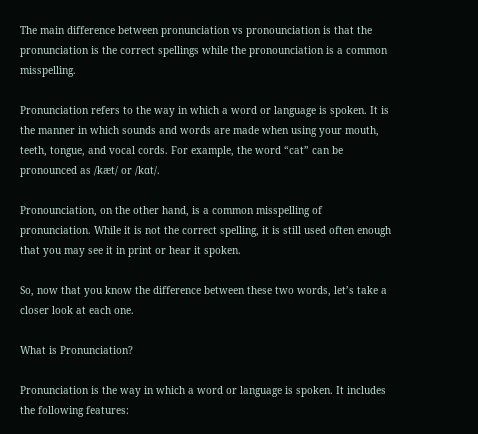The main difference between pronunciation vs pronounciation is that the pronunciation is the correct spellings while the pronounciation is a common misspelling.

Pronunciation refers to the way in which a word or language is spoken. It is the manner in which sounds and words are made when using your mouth, teeth, tongue, and vocal cords. For example, the word “cat” can be pronounced as /kæt/ or /kɑt/.

Pronounciation, on the other hand, is a common misspelling of pronunciation. While it is not the correct spelling, it is still used often enough that you may see it in print or hear it spoken.

So, now that you know the difference between these two words, let’s take a closer look at each one.

What is Pronunciation?

Pronunciation is the way in which a word or language is spoken. It includes the following features: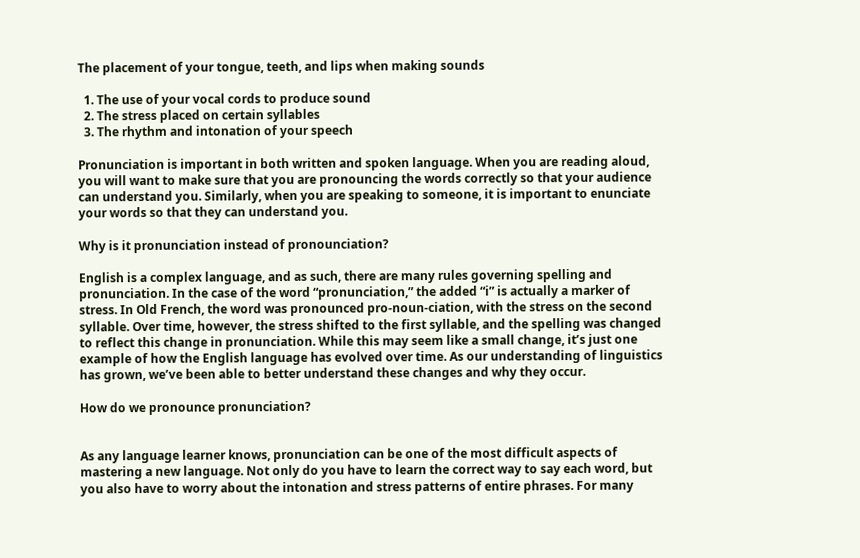The placement of your tongue, teeth, and lips when making sounds

  1. The use of your vocal cords to produce sound
  2. The stress placed on certain syllables
  3. The rhythm and intonation of your speech

Pronunciation is important in both written and spoken language. When you are reading aloud, you will want to make sure that you are pronouncing the words correctly so that your audience can understand you. Similarly, when you are speaking to someone, it is important to enunciate your words so that they can understand you.

Why is it pronunciation instead of pronounciation?

English is a complex language, and as such, there are many rules governing spelling and pronunciation. In the case of the word “pronunciation,” the added “i” is actually a marker of stress. In Old French, the word was pronounced pro-noun-ciation, with the stress on the second syllable. Over time, however, the stress shifted to the first syllable, and the spelling was changed to reflect this change in pronunciation. While this may seem like a small change, it’s just one example of how the English language has evolved over time. As our understanding of linguistics has grown, we’ve been able to better understand these changes and why they occur.

How do we pronounce pronunciation?


As any language learner knows, pronunciation can be one of the most difficult aspects of mastering a new language. Not only do you have to learn the correct way to say each word, but you also have to worry about the intonation and stress patterns of entire phrases. For many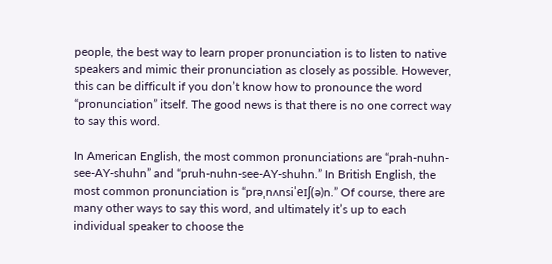people, the best way to learn proper pronunciation is to listen to native speakers and mimic their pronunciation as closely as possible. However, this can be difficult if you don’t know how to pronounce the word “pronunciation” itself. The good news is that there is no one correct way to say this word.

In American English, the most common pronunciations are “prah-nuhn-see-AY-shuhn” and “pruh-nuhn-see-AY-shuhn.” In British English, the most common pronunciation is “prəˌnʌnsiˈeɪʃ(ə)n.” Of course, there are many other ways to say this word, and ultimately it’s up to each individual speaker to choose the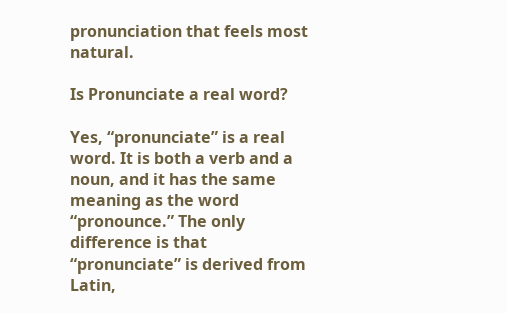pronunciation that feels most natural.

Is Pronunciate a real word?

Yes, “pronunciate” is a real word. It is both a verb and a noun, and it has the same meaning as the word “pronounce.” The only difference is that “pronunciate” is derived from Latin,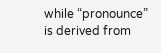while “pronounce” is derived from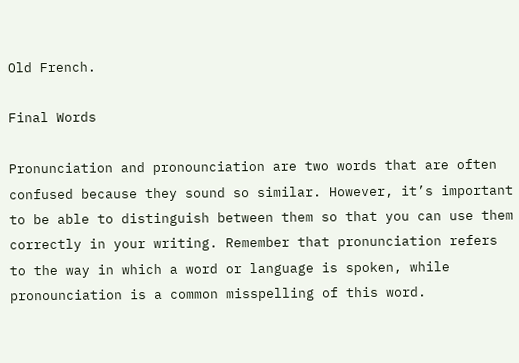Old French.

Final Words

Pronunciation and pronounciation are two words that are often confused because they sound so similar. However, it’s important to be able to distinguish between them so that you can use them correctly in your writing. Remember that pronunciation refers to the way in which a word or language is spoken, while pronounciation is a common misspelling of this word.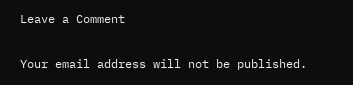Leave a Comment

Your email address will not be published.